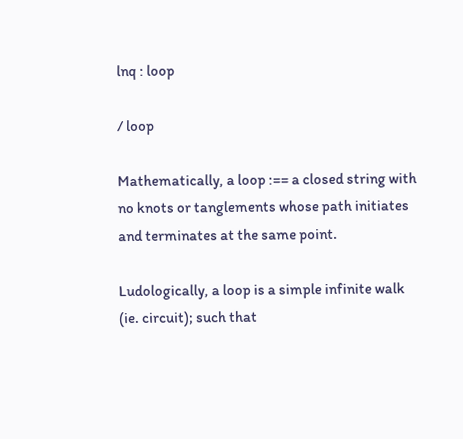lnq : loop

/ loop

Mathematically, a loop :== a closed string with no knots or tanglements whose path initiates and terminates at the same point.

Ludologically, a loop is a simple infinite walk (ie. circuit); such that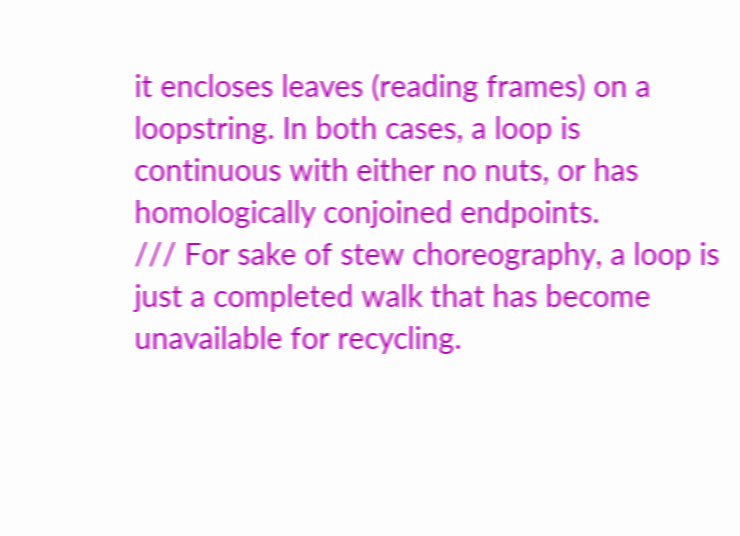it encloses leaves (reading frames) on a loopstring. In both cases, a loop is continuous with either no nuts, or has homologically conjoined endpoints.
/// For sake of stew choreography, a loop is just a completed walk that has become unavailable for recycling.